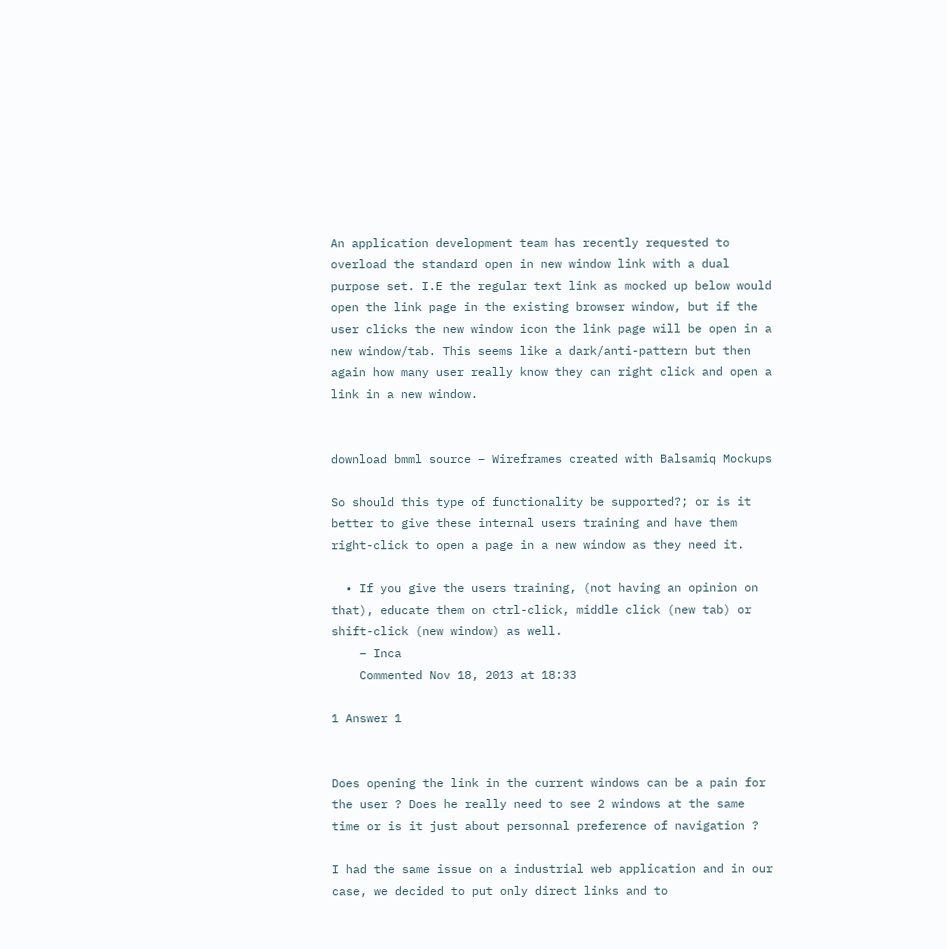An application development team has recently requested to overload the standard open in new window link with a dual purpose set. I.E the regular text link as mocked up below would open the link page in the existing browser window, but if the user clicks the new window icon the link page will be open in a new window/tab. This seems like a dark/anti-pattern but then again how many user really know they can right click and open a link in a new window.


download bmml source – Wireframes created with Balsamiq Mockups

So should this type of functionality be supported?; or is it better to give these internal users training and have them right-click to open a page in a new window as they need it.

  • If you give the users training, (not having an opinion on that), educate them on ctrl-click, middle click (new tab) or shift-click (new window) as well.
    – Inca
    Commented Nov 18, 2013 at 18:33

1 Answer 1


Does opening the link in the current windows can be a pain for the user ? Does he really need to see 2 windows at the same time or is it just about personnal preference of navigation ?

I had the same issue on a industrial web application and in our case, we decided to put only direct links and to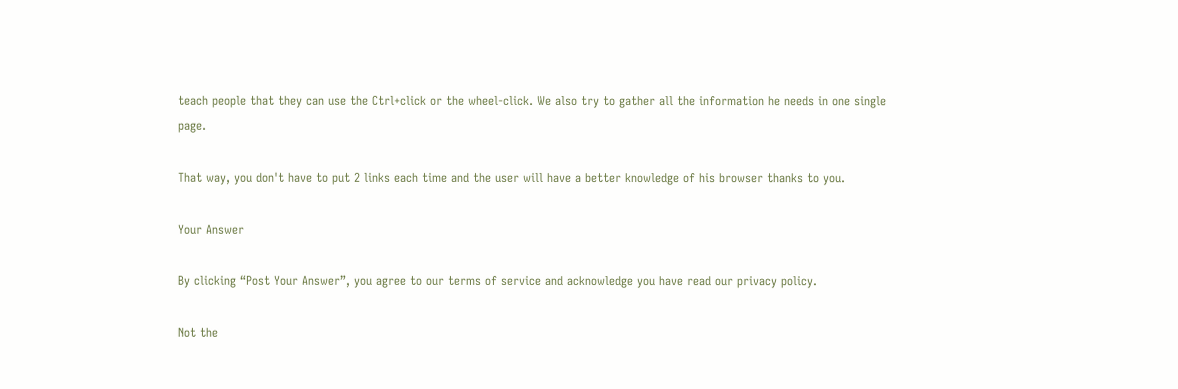teach people that they can use the Ctrl+click or the wheel-click. We also try to gather all the information he needs in one single page.

That way, you don't have to put 2 links each time and the user will have a better knowledge of his browser thanks to you.

Your Answer

By clicking “Post Your Answer”, you agree to our terms of service and acknowledge you have read our privacy policy.

Not the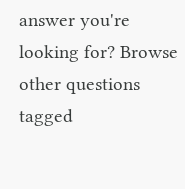answer you're looking for? Browse other questions tagged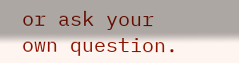or ask your own question.